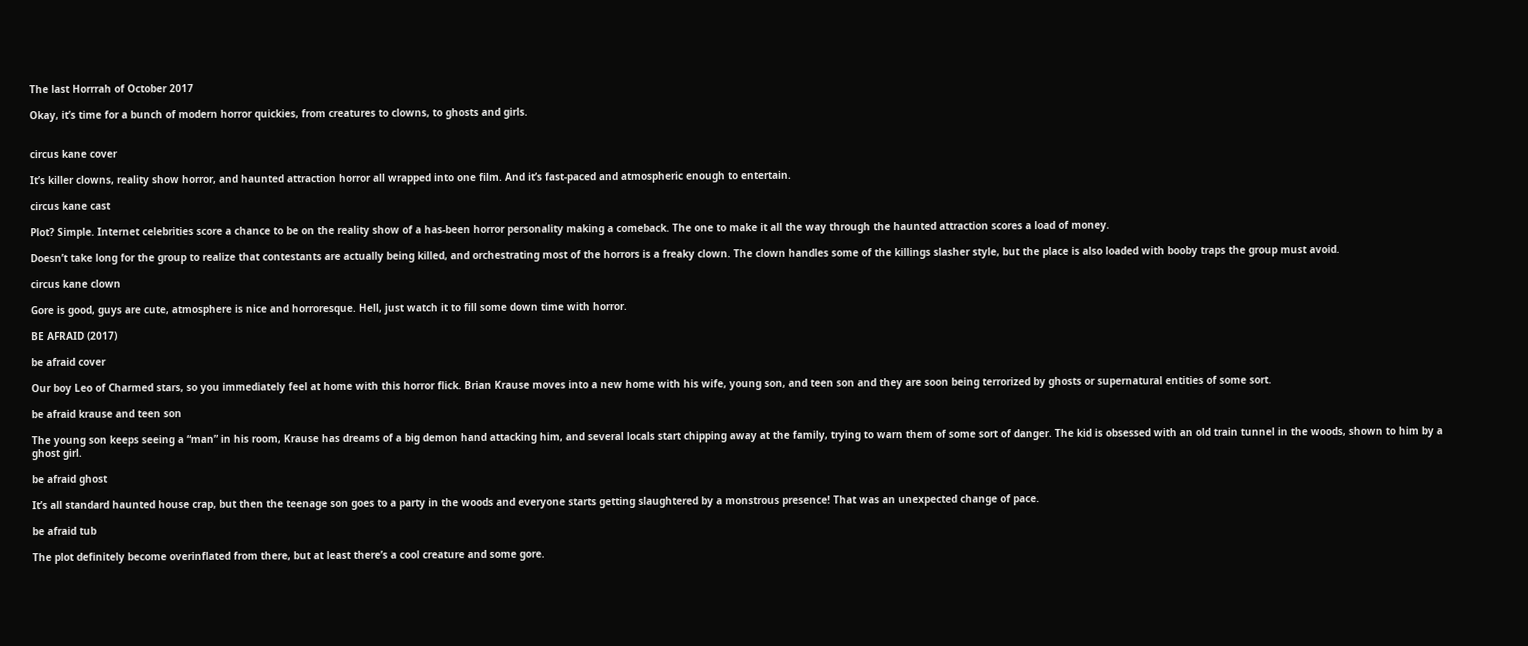The last Horrrah of October 2017

Okay, it’s time for a bunch of modern horror quickies, from creatures to clowns, to ghosts and girls.


circus kane cover

It’s killer clowns, reality show horror, and haunted attraction horror all wrapped into one film. And it’s fast-paced and atmospheric enough to entertain.

circus kane cast

Plot? Simple. Internet celebrities score a chance to be on the reality show of a has-been horror personality making a comeback. The one to make it all the way through the haunted attraction scores a load of money.

Doesn’t take long for the group to realize that contestants are actually being killed, and orchestrating most of the horrors is a freaky clown. The clown handles some of the killings slasher style, but the place is also loaded with booby traps the group must avoid.

circus kane clown

Gore is good, guys are cute, atmosphere is nice and horroresque. Hell, just watch it to fill some down time with horror.

BE AFRAID (2017)

be afraid cover

Our boy Leo of Charmed stars, so you immediately feel at home with this horror flick. Brian Krause moves into a new home with his wife, young son, and teen son and they are soon being terrorized by ghosts or supernatural entities of some sort.

be afraid krause and teen son

The young son keeps seeing a “man” in his room, Krause has dreams of a big demon hand attacking him, and several locals start chipping away at the family, trying to warn them of some sort of danger. The kid is obsessed with an old train tunnel in the woods, shown to him by a ghost girl.

be afraid ghost

It’s all standard haunted house crap, but then the teenage son goes to a party in the woods and everyone starts getting slaughtered by a monstrous presence! That was an unexpected change of pace.

be afraid tub

The plot definitely become overinflated from there, but at least there’s a cool creature and some gore.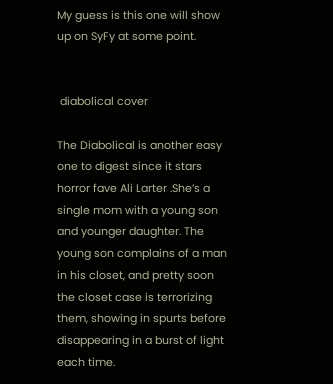My guess is this one will show up on SyFy at some point.


 diabolical cover

The Diabolical is another easy one to digest since it stars horror fave Ali Larter .She’s a single mom with a young son and younger daughter. The young son complains of a man in his closet, and pretty soon the closet case is terrorizing them, showing in spurts before disappearing in a burst of light each time.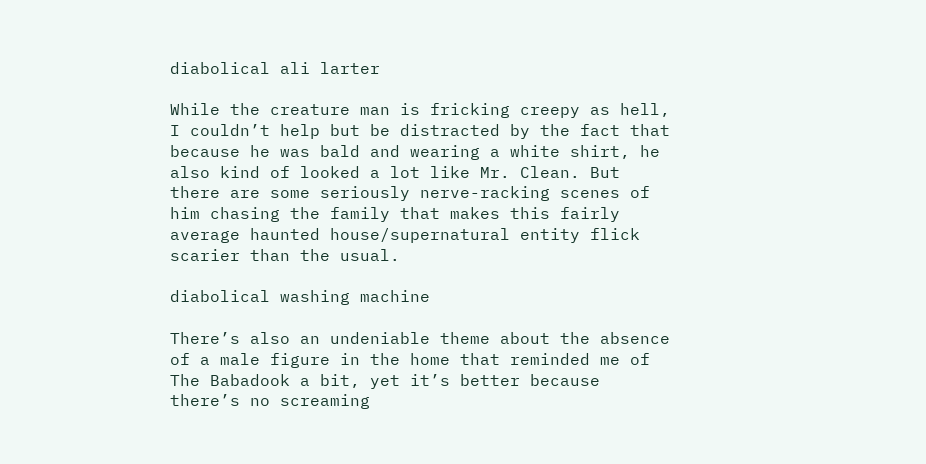diabolical ali larter

While the creature man is fricking creepy as hell, I couldn’t help but be distracted by the fact that because he was bald and wearing a white shirt, he also kind of looked a lot like Mr. Clean. But there are some seriously nerve-racking scenes of him chasing the family that makes this fairly average haunted house/supernatural entity flick scarier than the usual.

diabolical washing machine

There’s also an undeniable theme about the absence of a male figure in the home that reminded me of The Babadook a bit, yet it’s better because there’s no screaming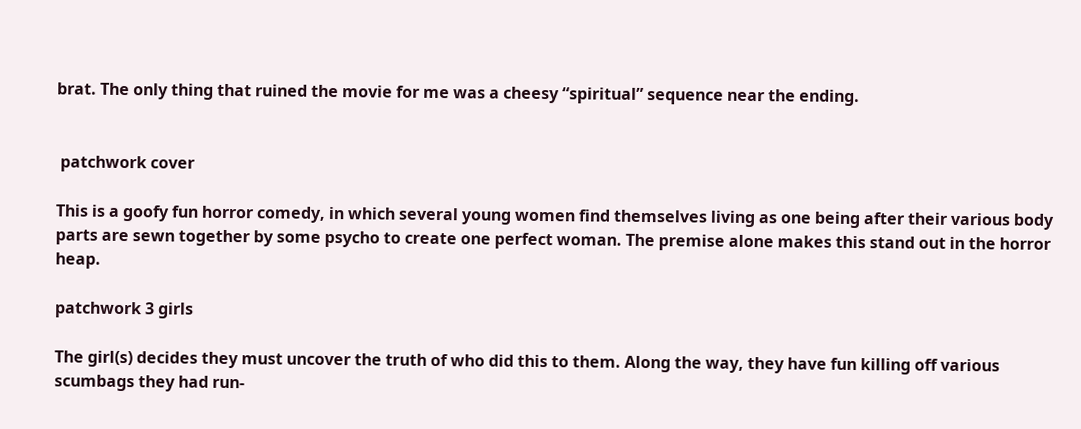brat. The only thing that ruined the movie for me was a cheesy “spiritual” sequence near the ending.


 patchwork cover

This is a goofy fun horror comedy, in which several young women find themselves living as one being after their various body parts are sewn together by some psycho to create one perfect woman. The premise alone makes this stand out in the horror heap.

patchwork 3 girls

The girl(s) decides they must uncover the truth of who did this to them. Along the way, they have fun killing off various scumbags they had run-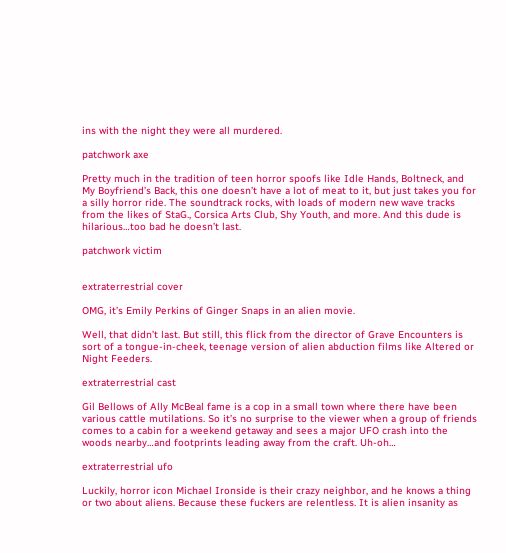ins with the night they were all murdered.

patchwork axe

Pretty much in the tradition of teen horror spoofs like Idle Hands, Boltneck, and My Boyfriend’s Back, this one doesn’t have a lot of meat to it, but just takes you for a silly horror ride. The soundtrack rocks, with loads of modern new wave tracks from the likes of StaG., Corsica Arts Club, Shy Youth, and more. And this dude is hilarious…too bad he doesn’t last.

patchwork victim


extraterrestrial cover

OMG, it’s Emily Perkins of Ginger Snaps in an alien movie.

Well, that didn’t last. But still, this flick from the director of Grave Encounters is sort of a tongue-in-cheek, teenage version of alien abduction films like Altered or Night Feeders.

extraterrestrial cast

Gil Bellows of Ally McBeal fame is a cop in a small town where there have been various cattle mutilations. So it’s no surprise to the viewer when a group of friends comes to a cabin for a weekend getaway and sees a major UFO crash into the woods nearby…and footprints leading away from the craft. Uh-oh…

extraterrestrial ufo

Luckily, horror icon Michael Ironside is their crazy neighbor, and he knows a thing or two about aliens. Because these fuckers are relentless. It is alien insanity as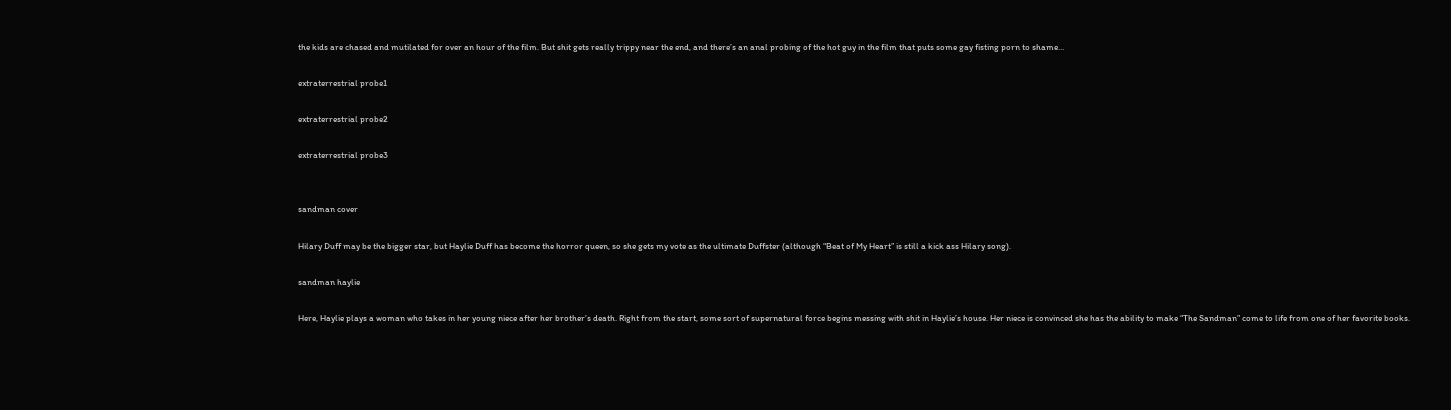the kids are chased and mutilated for over an hour of the film. But shit gets really trippy near the end, and there’s an anal probing of the hot guy in the film that puts some gay fisting porn to shame…

extraterrestrial probe1

extraterrestrial probe2

extraterrestrial probe3


sandman cover

Hilary Duff may be the bigger star, but Haylie Duff has become the horror queen, so she gets my vote as the ultimate Duffster (although “Beat of My Heart” is still a kick ass Hilary song).

sandman haylie

Here, Haylie plays a woman who takes in her young niece after her brother’s death. Right from the start, some sort of supernatural force begins messing with shit in Haylie’s house. Her niece is convinced she has the ability to make “The Sandman” come to life from one of her favorite books.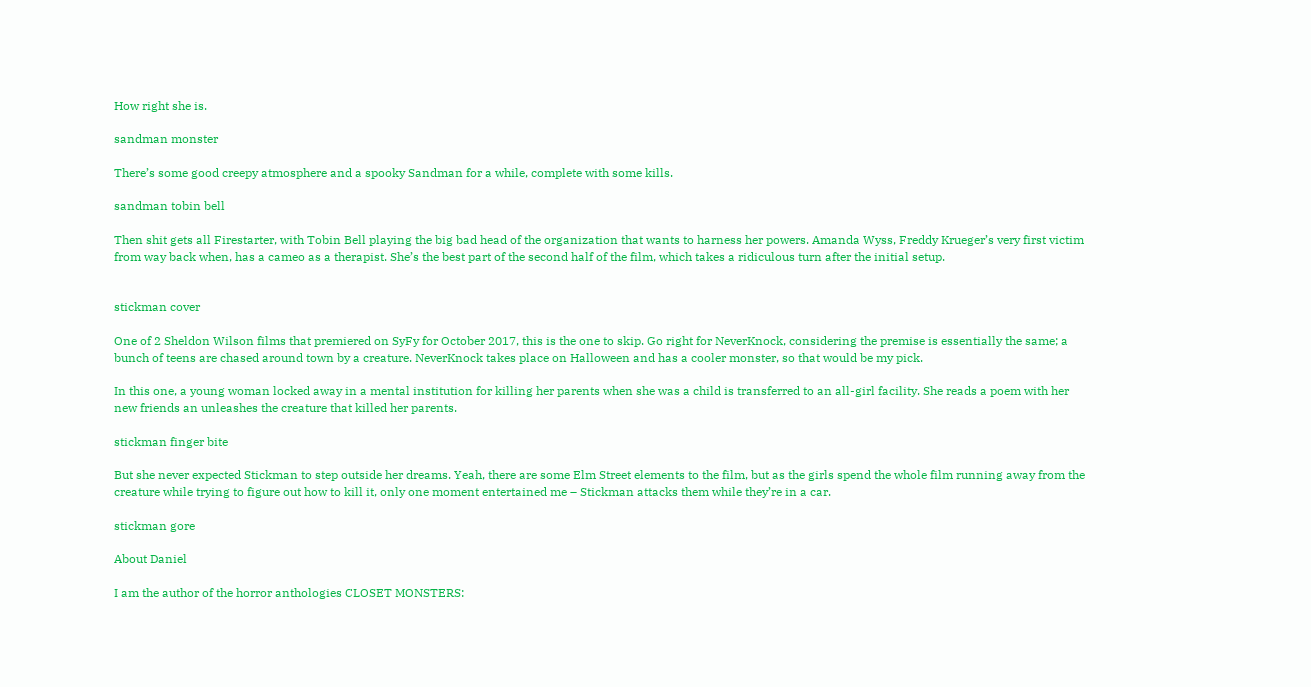How right she is.

sandman monster

There’s some good creepy atmosphere and a spooky Sandman for a while, complete with some kills.

sandman tobin bell

Then shit gets all Firestarter, with Tobin Bell playing the big bad head of the organization that wants to harness her powers. Amanda Wyss, Freddy Krueger’s very first victim from way back when, has a cameo as a therapist. She’s the best part of the second half of the film, which takes a ridiculous turn after the initial setup.


stickman cover

One of 2 Sheldon Wilson films that premiered on SyFy for October 2017, this is the one to skip. Go right for NeverKnock, considering the premise is essentially the same; a bunch of teens are chased around town by a creature. NeverKnock takes place on Halloween and has a cooler monster, so that would be my pick.

In this one, a young woman locked away in a mental institution for killing her parents when she was a child is transferred to an all-girl facility. She reads a poem with her new friends an unleashes the creature that killed her parents.

stickman finger bite

But she never expected Stickman to step outside her dreams. Yeah, there are some Elm Street elements to the film, but as the girls spend the whole film running away from the creature while trying to figure out how to kill it, only one moment entertained me – Stickman attacks them while they’re in a car.

stickman gore

About Daniel

I am the author of the horror anthologies CLOSET MONSTERS: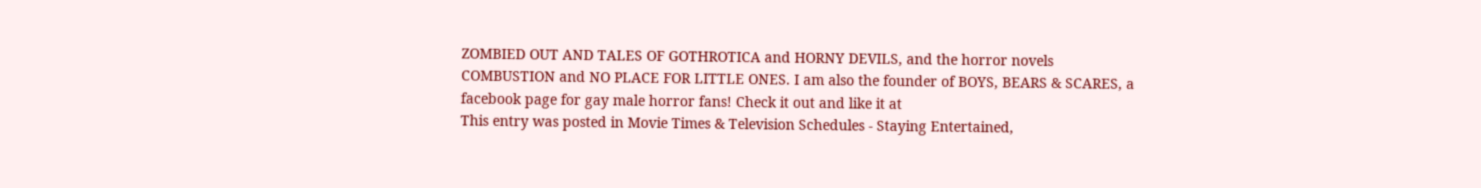ZOMBIED OUT AND TALES OF GOTHROTICA and HORNY DEVILS, and the horror novels COMBUSTION and NO PLACE FOR LITTLE ONES. I am also the founder of BOYS, BEARS & SCARES, a facebook page for gay male horror fans! Check it out and like it at
This entry was posted in Movie Times & Television Schedules - Staying Entertained,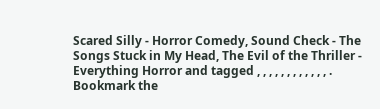Scared Silly - Horror Comedy, Sound Check - The Songs Stuck in My Head, The Evil of the Thriller - Everything Horror and tagged , , , , , , , , , , , , . Bookmark the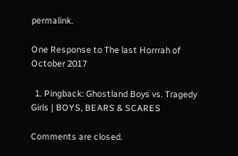permalink.

One Response to The last Horrrah of October 2017

  1. Pingback: Ghostland Boys vs. Tragedy Girls | BOYS, BEARS & SCARES

Comments are closed.